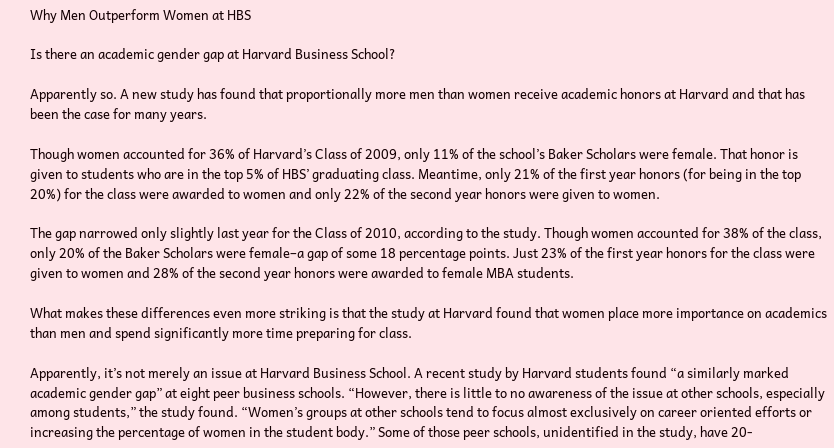Why Men Outperform Women at HBS

Is there an academic gender gap at Harvard Business School?

Apparently so. A new study has found that proportionally more men than women receive academic honors at Harvard and that has been the case for many years.

Though women accounted for 36% of Harvard’s Class of 2009, only 11% of the school’s Baker Scholars were female. That honor is given to students who are in the top 5% of HBS’ graduating class. Meantime, only 21% of the first year honors (for being in the top 20%) for the class were awarded to women and only 22% of the second year honors were given to women.

The gap narrowed only slightly last year for the Class of 2010, according to the study. Though women accounted for 38% of the class, only 20% of the Baker Scholars were female–a gap of some 18 percentage points. Just 23% of the first year honors for the class were given to women and 28% of the second year honors were awarded to female MBA students.

What makes these differences even more striking is that the study at Harvard found that women place more importance on academics than men and spend significantly more time preparing for class.

Apparently, it’s not merely an issue at Harvard Business School. A recent study by Harvard students found “a similarly marked academic gender gap” at eight peer business schools. “However, there is little to no awareness of the issue at other schools, especially among students,” the study found. “Women’s groups at other schools tend to focus almost exclusively on career oriented efforts or increasing the percentage of women in the student body.” Some of those peer schools, unidentified in the study, have 20-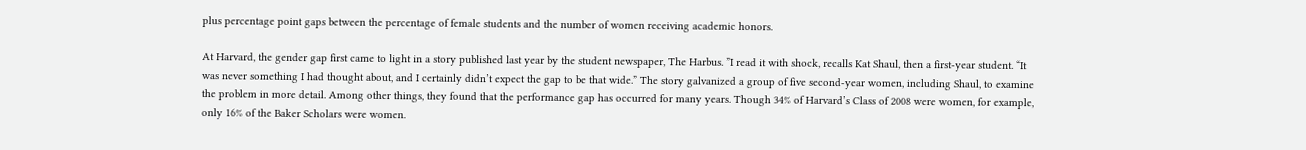plus percentage point gaps between the percentage of female students and the number of women receiving academic honors.

At Harvard, the gender gap first came to light in a story published last year by the student newspaper, The Harbus. ”I read it with shock, recalls Kat Shaul, then a first-year student. “It was never something I had thought about, and I certainly didn’t expect the gap to be that wide.” The story galvanized a group of five second-year women, including Shaul, to examine the problem in more detail. Among other things, they found that the performance gap has occurred for many years. Though 34% of Harvard’s Class of 2008 were women, for example, only 16% of the Baker Scholars were women.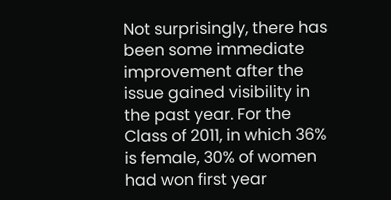Not surprisingly, there has been some immediate improvement after the issue gained visibility in the past year. For the Class of 2011, in which 36% is female, 30% of women had won first year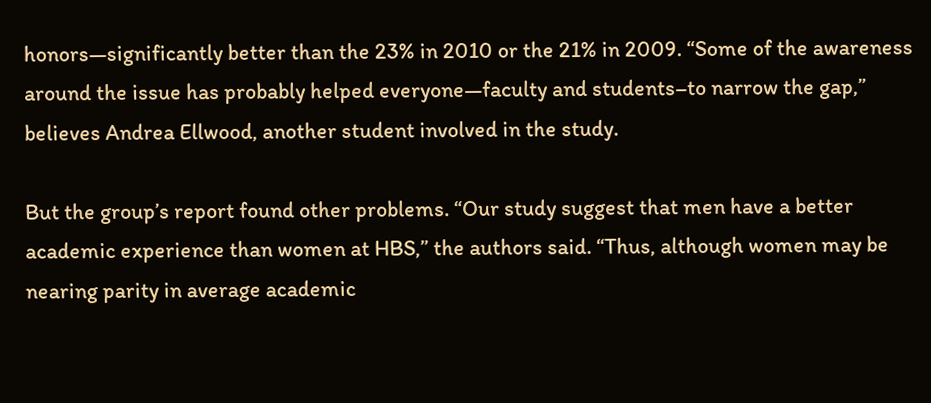honors—significantly better than the 23% in 2010 or the 21% in 2009. “Some of the awareness around the issue has probably helped everyone—faculty and students–to narrow the gap,” believes Andrea Ellwood, another student involved in the study.

But the group’s report found other problems. “Our study suggest that men have a better academic experience than women at HBS,” the authors said. “Thus, although women may be nearing parity in average academic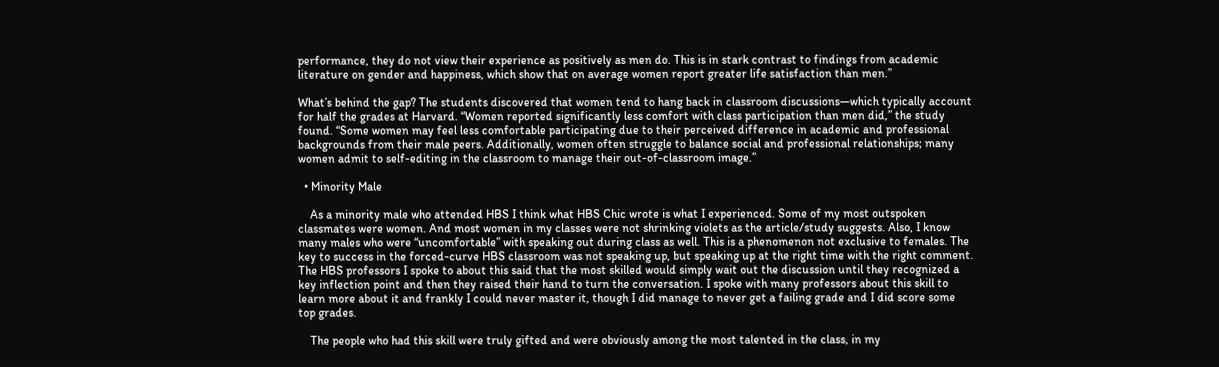performance, they do not view their experience as positively as men do. This is in stark contrast to findings from academic literature on gender and happiness, which show that on average women report greater life satisfaction than men.”

What’s behind the gap? The students discovered that women tend to hang back in classroom discussions—which typically account for half the grades at Harvard. “Women reported significantly less comfort with class participation than men did,” the study found. “Some women may feel less comfortable participating due to their perceived difference in academic and professional backgrounds from their male peers. Additionally, women often struggle to balance social and professional relationships; many women admit to self-editing in the classroom to manage their out-of-classroom image.”

  • Minority Male

    As a minority male who attended HBS I think what HBS Chic wrote is what I experienced. Some of my most outspoken classmates were women. And most women in my classes were not shrinking violets as the article/study suggests. Also, I know many males who were “uncomfortable” with speaking out during class as well. This is a phenomenon not exclusive to females. The key to success in the forced-curve HBS classroom was not speaking up, but speaking up at the right time with the right comment. The HBS professors I spoke to about this said that the most skilled would simply wait out the discussion until they recognized a key inflection point and then they raised their hand to turn the conversation. I spoke with many professors about this skill to learn more about it and frankly I could never master it, though I did manage to never get a failing grade and I did score some top grades.

    The people who had this skill were truly gifted and were obviously among the most talented in the class, in my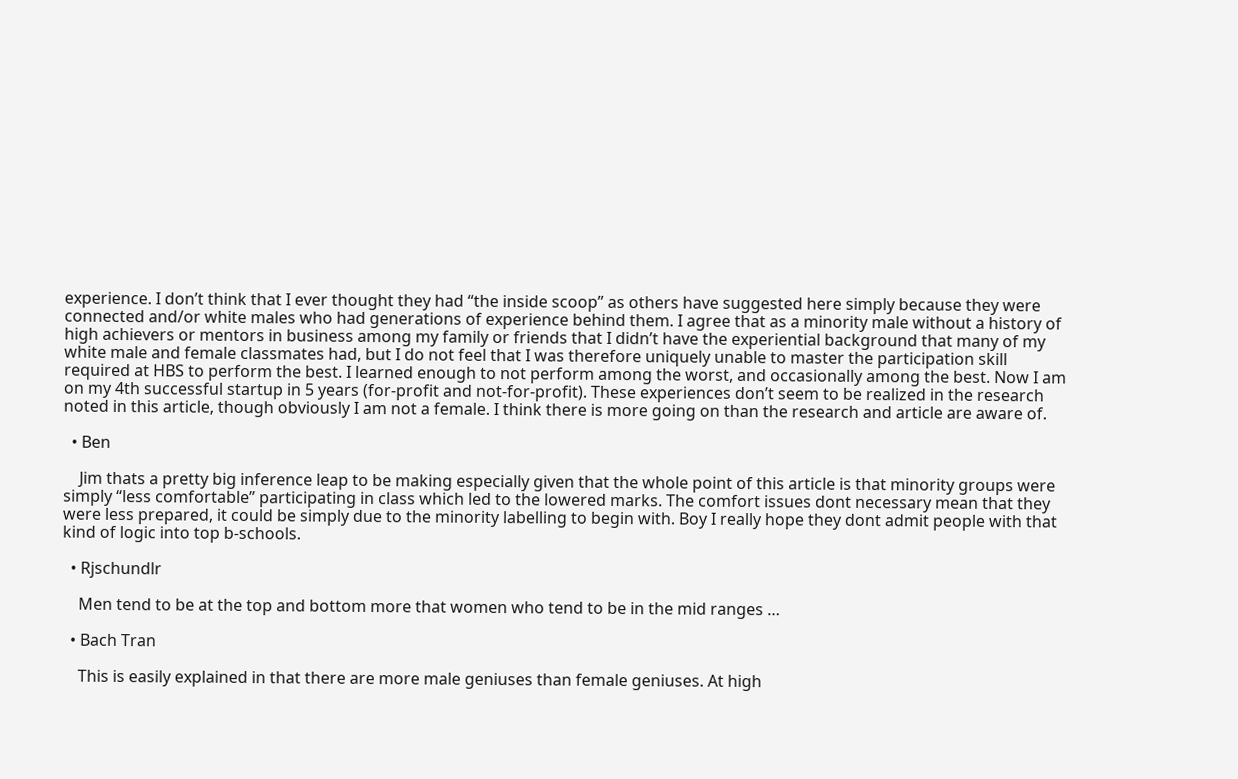experience. I don’t think that I ever thought they had “the inside scoop” as others have suggested here simply because they were connected and/or white males who had generations of experience behind them. I agree that as a minority male without a history of high achievers or mentors in business among my family or friends that I didn’t have the experiential background that many of my white male and female classmates had, but I do not feel that I was therefore uniquely unable to master the participation skill required at HBS to perform the best. I learned enough to not perform among the worst, and occasionally among the best. Now I am on my 4th successful startup in 5 years (for-profit and not-for-profit). These experiences don’t seem to be realized in the research noted in this article, though obviously I am not a female. I think there is more going on than the research and article are aware of.

  • Ben

    Jim thats a pretty big inference leap to be making especially given that the whole point of this article is that minority groups were simply “less comfortable” participating in class which led to the lowered marks. The comfort issues dont necessary mean that they were less prepared, it could be simply due to the minority labelling to begin with. Boy I really hope they dont admit people with that kind of logic into top b-schools.

  • Rjschundlr

    Men tend to be at the top and bottom more that women who tend to be in the mid ranges …

  • Bach Tran

    This is easily explained in that there are more male geniuses than female geniuses. At high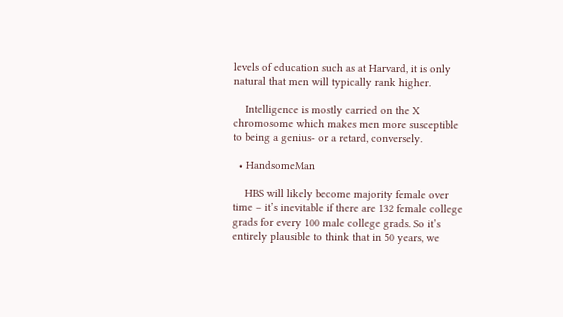levels of education such as at Harvard, it is only natural that men will typically rank higher.

    Intelligence is mostly carried on the X chromosome which makes men more susceptible to being a genius- or a retard, conversely.

  • HandsomeMan

    HBS will likely become majority female over time – it’s inevitable if there are 132 female college grads for every 100 male college grads. So it’s entirely plausible to think that in 50 years, we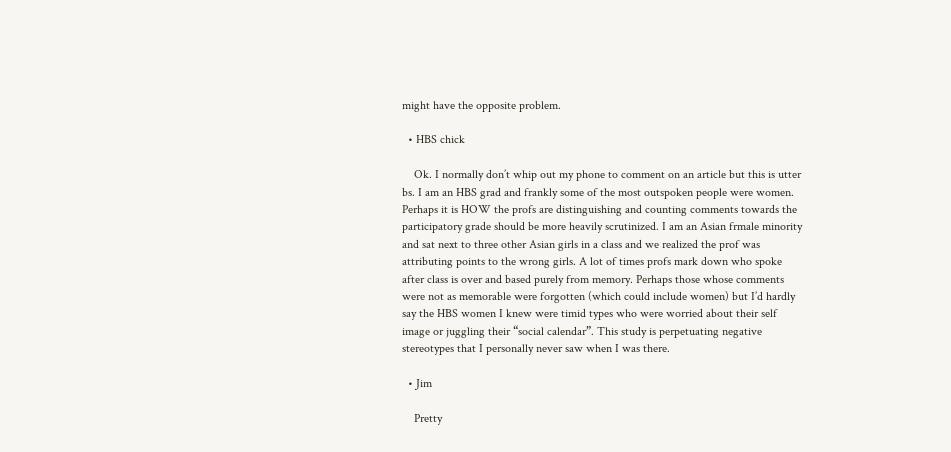might have the opposite problem.

  • HBS chick

    Ok. I normally don’t whip out my phone to comment on an article but this is utter bs. I am an HBS grad and frankly some of the most outspoken people were women. Perhaps it is HOW the profs are distinguishing and counting comments towards the participatory grade should be more heavily scrutinized. I am an Asian frmale minority and sat next to three other Asian girls in a class and we realized the prof was attributing points to the wrong girls. A lot of times profs mark down who spoke after class is over and based purely from memory. Perhaps those whose comments were not as memorable were forgotten (which could include women) but I’d hardly say the HBS women I knew were timid types who were worried about their self image or juggling their “social calendar”. This study is perpetuating negative stereotypes that I personally never saw when I was there.

  • Jim

    Pretty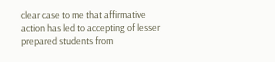clear case to me that affirmative action has led to accepting of lesser prepared students from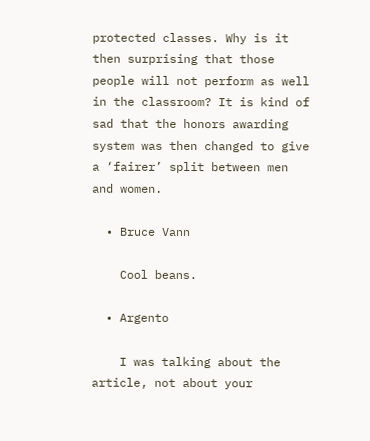protected classes. Why is it then surprising that those people will not perform as well in the classroom? It is kind of sad that the honors awarding system was then changed to give a ‘fairer’ split between men and women.

  • Bruce Vann

    Cool beans.

  • Argento

    I was talking about the article, not about your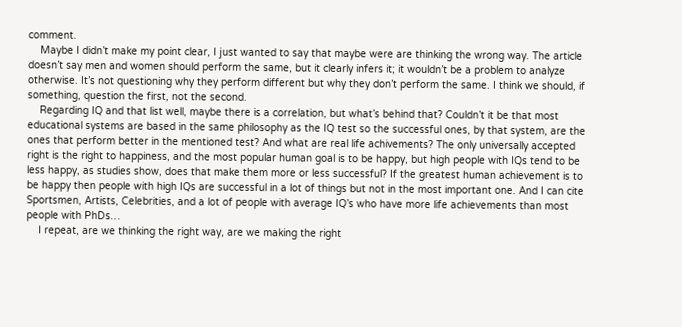comment.
    Maybe I didn’t make my point clear, I just wanted to say that maybe were are thinking the wrong way. The article doesn’t say men and women should perform the same, but it clearly infers it; it wouldn’t be a problem to analyze otherwise. It’s not questioning why they perform different but why they don’t perform the same. I think we should, if something, question the first, not the second.
    Regarding IQ and that list well, maybe there is a correlation, but what’s behind that? Couldn’t it be that most educational systems are based in the same philosophy as the IQ test so the successful ones, by that system, are the ones that perform better in the mentioned test? And what are real life achivements? The only universally accepted right is the right to happiness, and the most popular human goal is to be happy, but high people with IQs tend to be less happy, as studies show, does that make them more or less successful? If the greatest human achievement is to be happy then people with high IQs are successful in a lot of things but not in the most important one. And I can cite Sportsmen, Artists, Celebrities, and a lot of people with average IQ’s who have more life achievements than most people with PhDs…
    I repeat, are we thinking the right way, are we making the right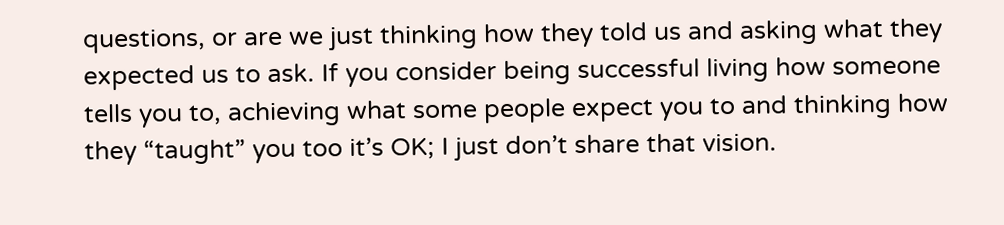questions, or are we just thinking how they told us and asking what they expected us to ask. If you consider being successful living how someone tells you to, achieving what some people expect you to and thinking how they “taught” you too it’s OK; I just don’t share that vision.